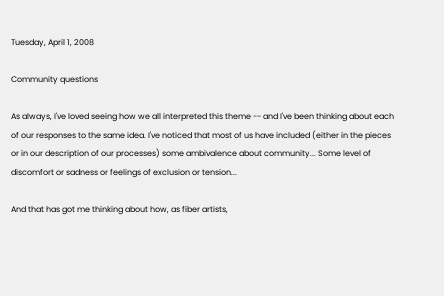Tuesday, April 1, 2008

Community questions

As always, I've loved seeing how we all interpreted this theme -- and I've been thinking about each of our responses to the same idea. I've noticed that most of us have included (either in the pieces or in our description of our processes) some ambivalence about community... Some level of discomfort or sadness or feelings of exclusion or tension...

And that has got me thinking about how, as fiber artists,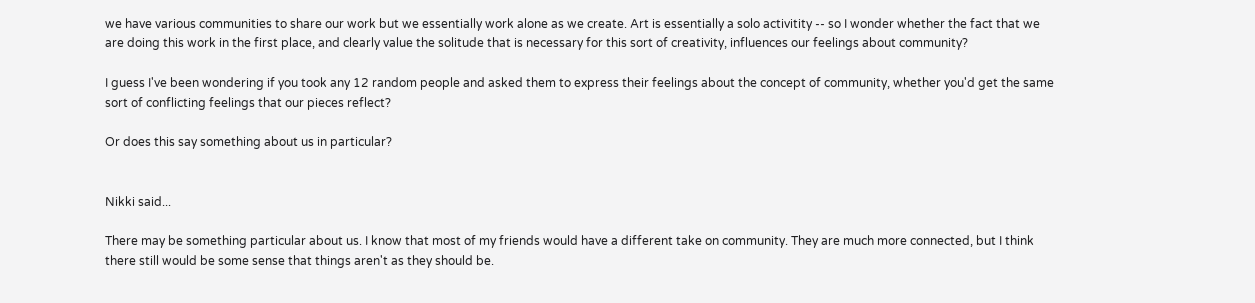we have various communities to share our work but we essentially work alone as we create. Art is essentially a solo activitity -- so I wonder whether the fact that we are doing this work in the first place, and clearly value the solitude that is necessary for this sort of creativity, influences our feelings about community?

I guess I've been wondering if you took any 12 random people and asked them to express their feelings about the concept of community, whether you'd get the same sort of conflicting feelings that our pieces reflect?

Or does this say something about us in particular?


Nikki said...

There may be something particular about us. I know that most of my friends would have a different take on community. They are much more connected, but I think there still would be some sense that things aren't as they should be.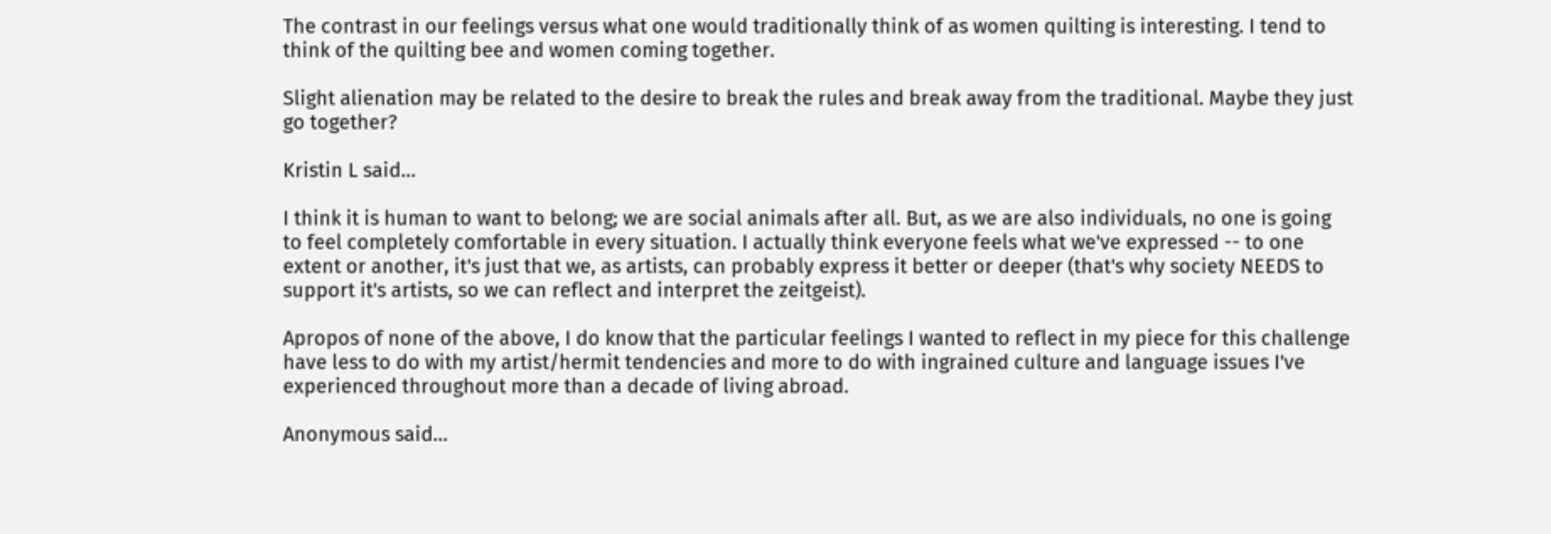The contrast in our feelings versus what one would traditionally think of as women quilting is interesting. I tend to think of the quilting bee and women coming together.

Slight alienation may be related to the desire to break the rules and break away from the traditional. Maybe they just go together?

Kristin L said...

I think it is human to want to belong; we are social animals after all. But, as we are also individuals, no one is going to feel completely comfortable in every situation. I actually think everyone feels what we've expressed -- to one extent or another, it's just that we, as artists, can probably express it better or deeper (that's why society NEEDS to support it's artists, so we can reflect and interpret the zeitgeist).

Apropos of none of the above, I do know that the particular feelings I wanted to reflect in my piece for this challenge have less to do with my artist/hermit tendencies and more to do with ingrained culture and language issues I've experienced throughout more than a decade of living abroad.

Anonymous said...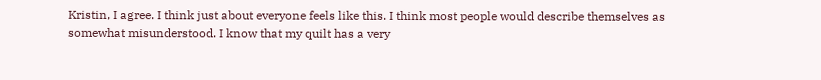Kristin, I agree. I think just about everyone feels like this. I think most people would describe themselves as somewhat misunderstood. I know that my quilt has a very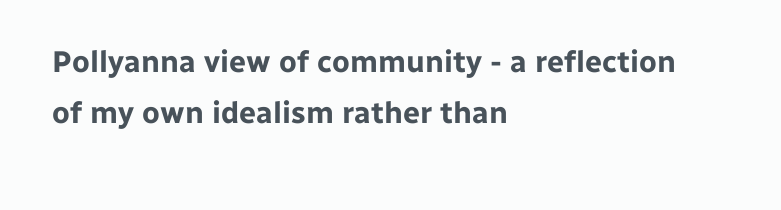Pollyanna view of community - a reflection of my own idealism rather than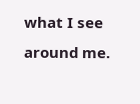what I see around me.